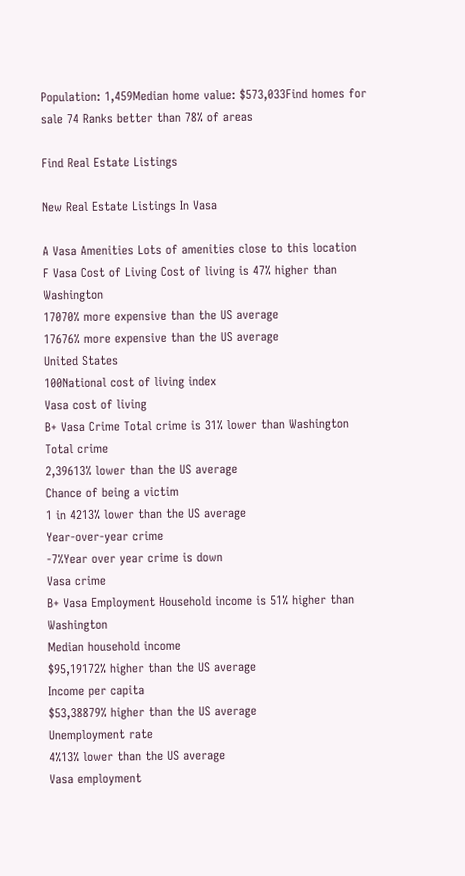Population: 1,459Median home value: $573,033Find homes for sale 74 Ranks better than 78% of areas

Find Real Estate Listings

New Real Estate Listings In Vasa

A Vasa Amenities Lots of amenities close to this location
F Vasa Cost of Living Cost of living is 47% higher than Washington
17070% more expensive than the US average
17676% more expensive than the US average
United States
100National cost of living index
Vasa cost of living
B+ Vasa Crime Total crime is 31% lower than Washington
Total crime
2,39613% lower than the US average
Chance of being a victim
1 in 4213% lower than the US average
Year-over-year crime
-7%Year over year crime is down
Vasa crime
B+ Vasa Employment Household income is 51% higher than Washington
Median household income
$95,19172% higher than the US average
Income per capita
$53,38879% higher than the US average
Unemployment rate
4%13% lower than the US average
Vasa employment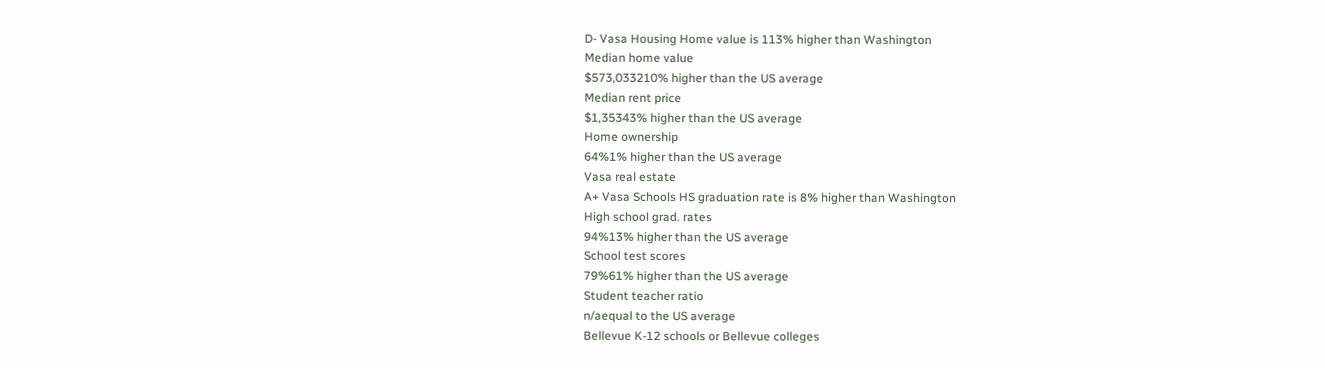D- Vasa Housing Home value is 113% higher than Washington
Median home value
$573,033210% higher than the US average
Median rent price
$1,35343% higher than the US average
Home ownership
64%1% higher than the US average
Vasa real estate
A+ Vasa Schools HS graduation rate is 8% higher than Washington
High school grad. rates
94%13% higher than the US average
School test scores
79%61% higher than the US average
Student teacher ratio
n/aequal to the US average
Bellevue K-12 schools or Bellevue colleges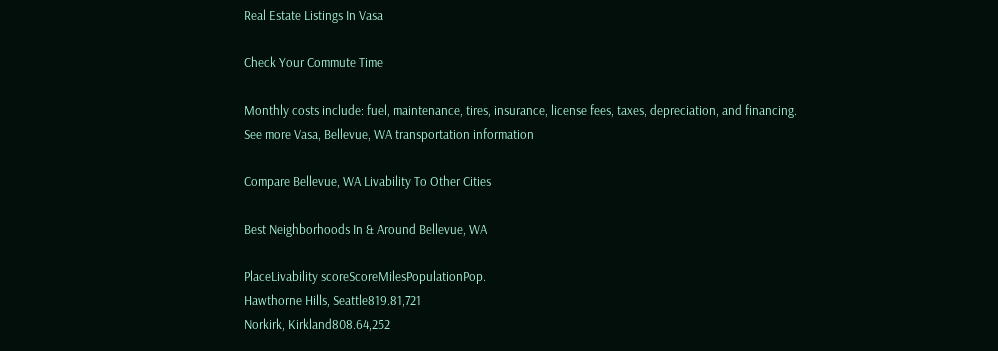Real Estate Listings In Vasa

Check Your Commute Time

Monthly costs include: fuel, maintenance, tires, insurance, license fees, taxes, depreciation, and financing.
See more Vasa, Bellevue, WA transportation information

Compare Bellevue, WA Livability To Other Cities

Best Neighborhoods In & Around Bellevue, WA

PlaceLivability scoreScoreMilesPopulationPop.
Hawthorne Hills, Seattle819.81,721
Norkirk, Kirkland808.64,252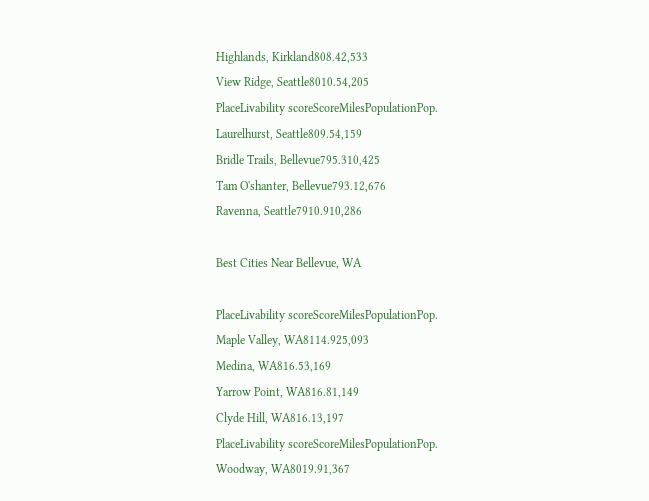Highlands, Kirkland808.42,533
View Ridge, Seattle8010.54,205
PlaceLivability scoreScoreMilesPopulationPop.
Laurelhurst, Seattle809.54,159
Bridle Trails, Bellevue795.310,425
Tam O'shanter, Bellevue793.12,676
Ravenna, Seattle7910.910,286

Best Cities Near Bellevue, WA

PlaceLivability scoreScoreMilesPopulationPop.
Maple Valley, WA8114.925,093
Medina, WA816.53,169
Yarrow Point, WA816.81,149
Clyde Hill, WA816.13,197
PlaceLivability scoreScoreMilesPopulationPop.
Woodway, WA8019.91,367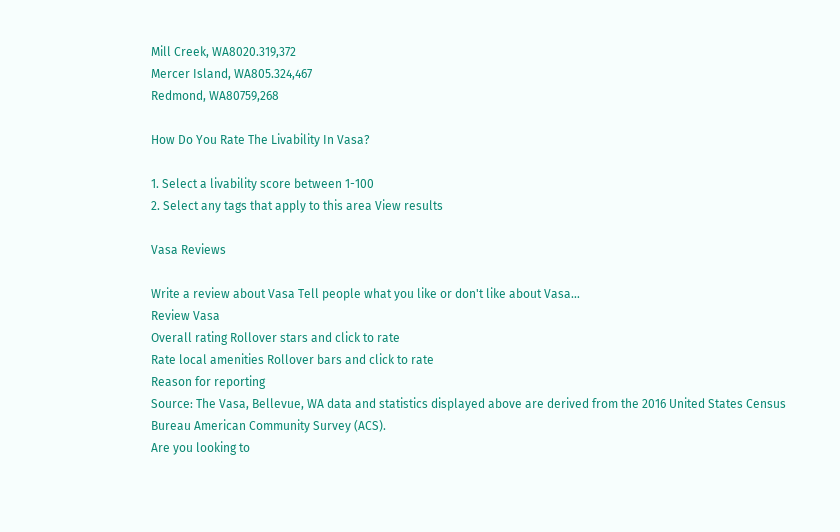Mill Creek, WA8020.319,372
Mercer Island, WA805.324,467
Redmond, WA80759,268

How Do You Rate The Livability In Vasa?

1. Select a livability score between 1-100
2. Select any tags that apply to this area View results

Vasa Reviews

Write a review about Vasa Tell people what you like or don't like about Vasa…
Review Vasa
Overall rating Rollover stars and click to rate
Rate local amenities Rollover bars and click to rate
Reason for reporting
Source: The Vasa, Bellevue, WA data and statistics displayed above are derived from the 2016 United States Census Bureau American Community Survey (ACS).
Are you looking to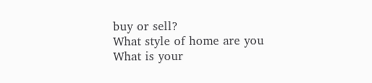buy or sell?
What style of home are you
What is your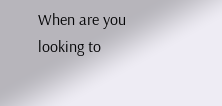When are you looking to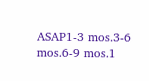ASAP1-3 mos.3-6 mos.6-9 mos.1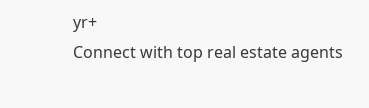yr+
Connect with top real estate agents